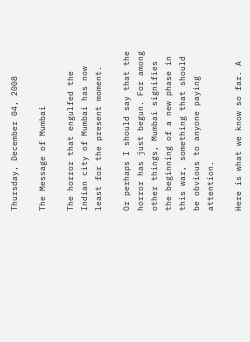Thursday, December 04, 2008

The Message of Mumbai

The horror that engulfed the Indian city of Mumbai has now least for the present moment.

Or perhaps I should say that the horror has just begun. For among other things, Mumbai signifies the beginning of a new phase in this war, something that should be obvious to anyone paying attention.

Here is what we know so far. A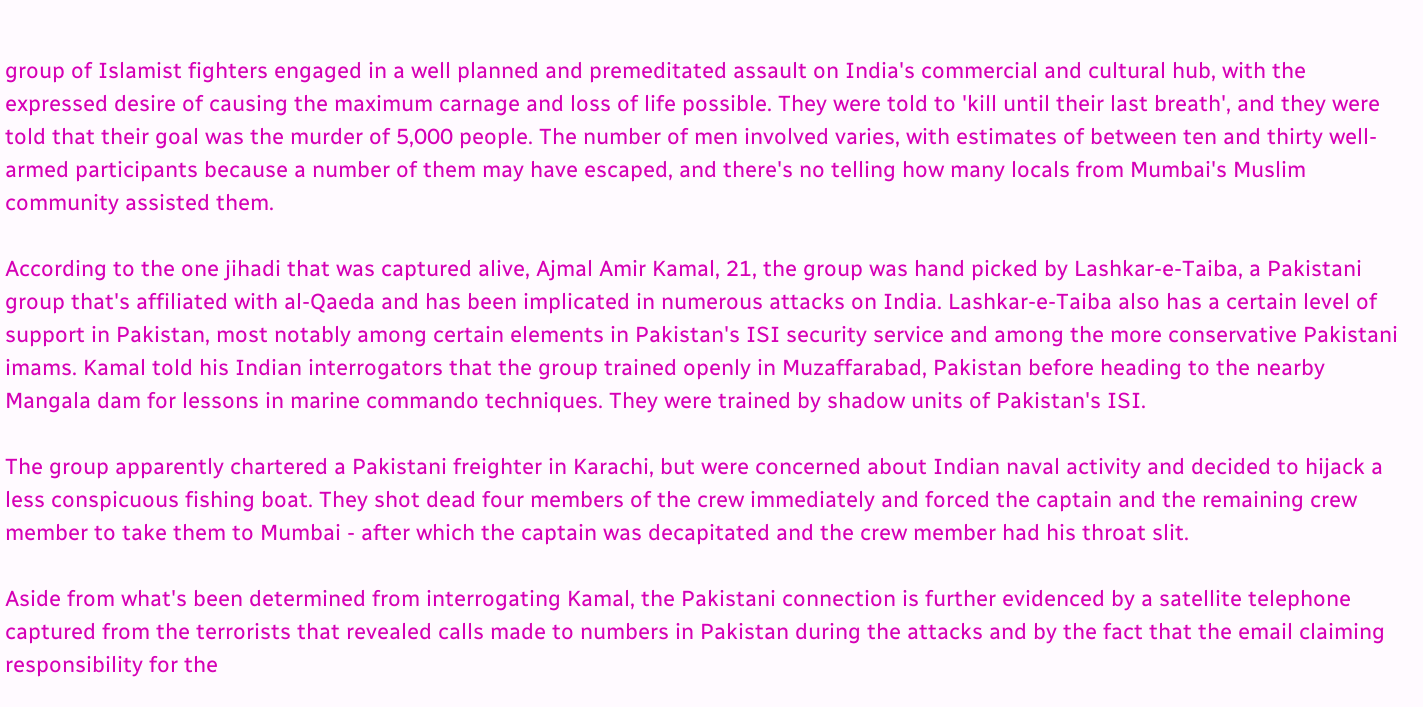group of Islamist fighters engaged in a well planned and premeditated assault on India's commercial and cultural hub, with the expressed desire of causing the maximum carnage and loss of life possible. They were told to 'kill until their last breath', and they were told that their goal was the murder of 5,000 people. The number of men involved varies, with estimates of between ten and thirty well-armed participants because a number of them may have escaped, and there's no telling how many locals from Mumbai's Muslim community assisted them.

According to the one jihadi that was captured alive, Ajmal Amir Kamal, 21, the group was hand picked by Lashkar-e-Taiba, a Pakistani group that's affiliated with al-Qaeda and has been implicated in numerous attacks on India. Lashkar-e-Taiba also has a certain level of support in Pakistan, most notably among certain elements in Pakistan's ISI security service and among the more conservative Pakistani imams. Kamal told his Indian interrogators that the group trained openly in Muzaffarabad, Pakistan before heading to the nearby Mangala dam for lessons in marine commando techniques. They were trained by shadow units of Pakistan's ISI.

The group apparently chartered a Pakistani freighter in Karachi, but were concerned about Indian naval activity and decided to hijack a less conspicuous fishing boat. They shot dead four members of the crew immediately and forced the captain and the remaining crew member to take them to Mumbai - after which the captain was decapitated and the crew member had his throat slit.

Aside from what's been determined from interrogating Kamal, the Pakistani connection is further evidenced by a satellite telephone captured from the terrorists that revealed calls made to numbers in Pakistan during the attacks and by the fact that the email claiming responsibility for the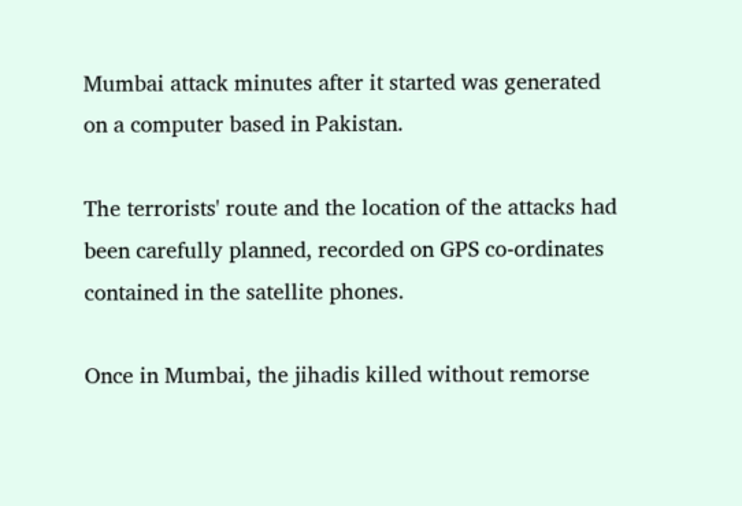Mumbai attack minutes after it started was generated on a computer based in Pakistan.

The terrorists' route and the location of the attacks had been carefully planned, recorded on GPS co-ordinates contained in the satellite phones.

Once in Mumbai, the jihadis killed without remorse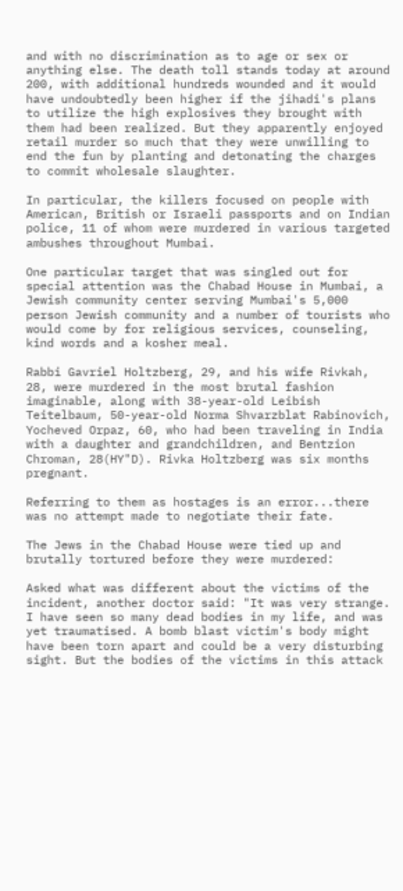and with no discrimination as to age or sex or anything else. The death toll stands today at around 200, with additional hundreds wounded and it would have undoubtedly been higher if the jihadi's plans to utilize the high explosives they brought with them had been realized. But they apparently enjoyed retail murder so much that they were unwilling to end the fun by planting and detonating the charges to commit wholesale slaughter.

In particular, the killers focused on people with American, British or Israeli passports and on Indian police, 11 of whom were murdered in various targeted ambushes throughout Mumbai.

One particular target that was singled out for special attention was the Chabad House in Mumbai, a Jewish community center serving Mumbai's 5,000 person Jewish community and a number of tourists who would come by for religious services, counseling, kind words and a kosher meal.

Rabbi Gavriel Holtzberg, 29, and his wife Rivkah, 28, were murdered in the most brutal fashion imaginable, along with 38-year-old Leibish Teitelbaum, 50-year-old Norma Shvarzblat Rabinovich, Yocheved Orpaz, 60, who had been traveling in India with a daughter and grandchildren, and Bentzion Chroman, 28(HY"D). Rivka Holtzberg was six months pregnant.

Referring to them as hostages is an error...there was no attempt made to negotiate their fate.

The Jews in the Chabad House were tied up and brutally tortured before they were murdered:

Asked what was different about the victims of the incident, another doctor said: "It was very strange. I have seen so many dead bodies in my life, and was yet traumatised. A bomb blast victim's body might have been torn apart and could be a very disturbing sight. But the bodies of the victims in this attack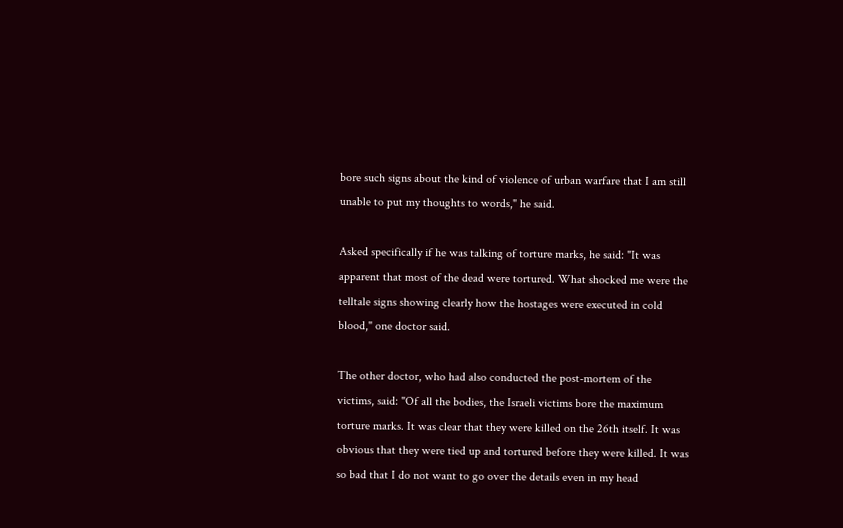bore such signs about the kind of violence of urban warfare that I am still unable to put my thoughts to words," he said.

Asked specifically if he was talking of torture marks, he said: "It was apparent that most of the dead were tortured. What shocked me were the telltale signs showing clearly how the hostages were executed in cold blood," one doctor said.

The other doctor, who had also conducted the post-mortem of the victims, said: "Of all the bodies, the Israeli victims bore the maximum torture marks. It was clear that they were killed on the 26th itself. It was obvious that they were tied up and tortured before they were killed. It was so bad that I do not want to go over the details even in my head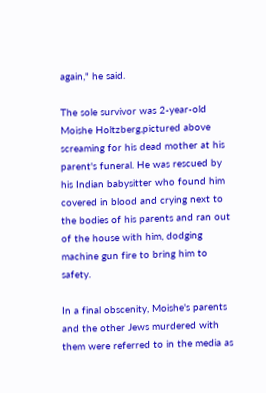again," he said.

The sole survivor was 2-year-old Moishe Holtzberg,pictured above screaming for his dead mother at his parent's funeral. He was rescued by his Indian babysitter who found him covered in blood and crying next to the bodies of his parents and ran out of the house with him, dodging machine gun fire to bring him to safety.

In a final obscenity, Moishe's parents and the other Jews murdered with them were referred to in the media as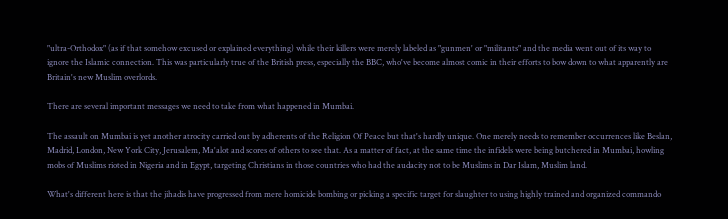"ultra-Orthodox" (as if that somehow excused or explained everything) while their killers were merely labeled as "gunmen' or "militants" and the media went out of its way to ignore the Islamic connection. This was particularly true of the British press, especially the BBC, who've become almost comic in their efforts to bow down to what apparently are Britain's new Muslim overlords.

There are several important messages we need to take from what happened in Mumbai.

The assault on Mumbai is yet another atrocity carried out by adherents of the Religion Of Peace but that's hardly unique. One merely needs to remember occurrences like Beslan, Madrid, London, New York City, Jerusalem, Ma'alot and scores of others to see that. As a matter of fact, at the same time the infidels were being butchered in Mumbai, howling mobs of Muslims rioted in Nigeria and in Egypt, targeting Christians in those countries who had the audacity not to be Muslims in Dar Islam, Muslim land.

What's different here is that the jihadis have progressed from mere homicide bombing or picking a specific target for slaughter to using highly trained and organized commando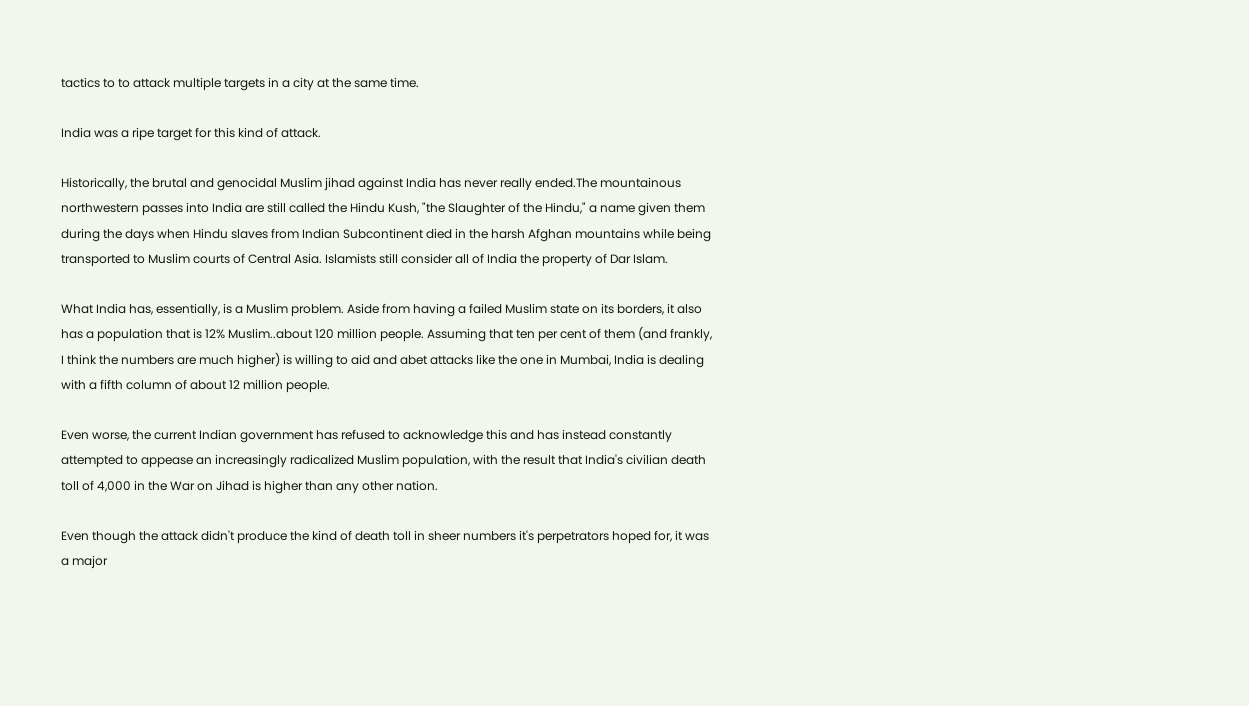tactics to to attack multiple targets in a city at the same time.

India was a ripe target for this kind of attack.

Historically, the brutal and genocidal Muslim jihad against India has never really ended.The mountainous northwestern passes into India are still called the Hindu Kush, "the Slaughter of the Hindu," a name given them during the days when Hindu slaves from Indian Subcontinent died in the harsh Afghan mountains while being transported to Muslim courts of Central Asia. Islamists still consider all of India the property of Dar Islam.

What India has, essentially, is a Muslim problem. Aside from having a failed Muslim state on its borders, it also has a population that is 12% Muslim..about 120 million people. Assuming that ten per cent of them (and frankly, I think the numbers are much higher) is willing to aid and abet attacks like the one in Mumbai, India is dealing with a fifth column of about 12 million people.

Even worse, the current Indian government has refused to acknowledge this and has instead constantly attempted to appease an increasingly radicalized Muslim population, with the result that India's civilian death toll of 4,000 in the War on Jihad is higher than any other nation.

Even though the attack didn't produce the kind of death toll in sheer numbers it's perpetrators hoped for, it was a major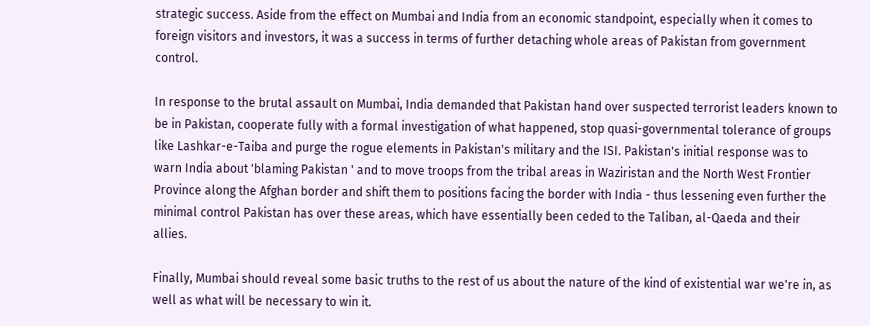strategic success. Aside from the effect on Mumbai and India from an economic standpoint, especially when it comes to foreign visitors and investors, it was a success in terms of further detaching whole areas of Pakistan from government control.

In response to the brutal assault on Mumbai, India demanded that Pakistan hand over suspected terrorist leaders known to be in Pakistan, cooperate fully with a formal investigation of what happened, stop quasi-governmental tolerance of groups like Lashkar-e-Taiba and purge the rogue elements in Pakistan's military and the ISI. Pakistan's initial response was to warn India about 'blaming Pakistan ' and to move troops from the tribal areas in Waziristan and the North West Frontier Province along the Afghan border and shift them to positions facing the border with India - thus lessening even further the minimal control Pakistan has over these areas, which have essentially been ceded to the Taliban, al-Qaeda and their allies.

Finally, Mumbai should reveal some basic truths to the rest of us about the nature of the kind of existential war we're in, as well as what will be necessary to win it.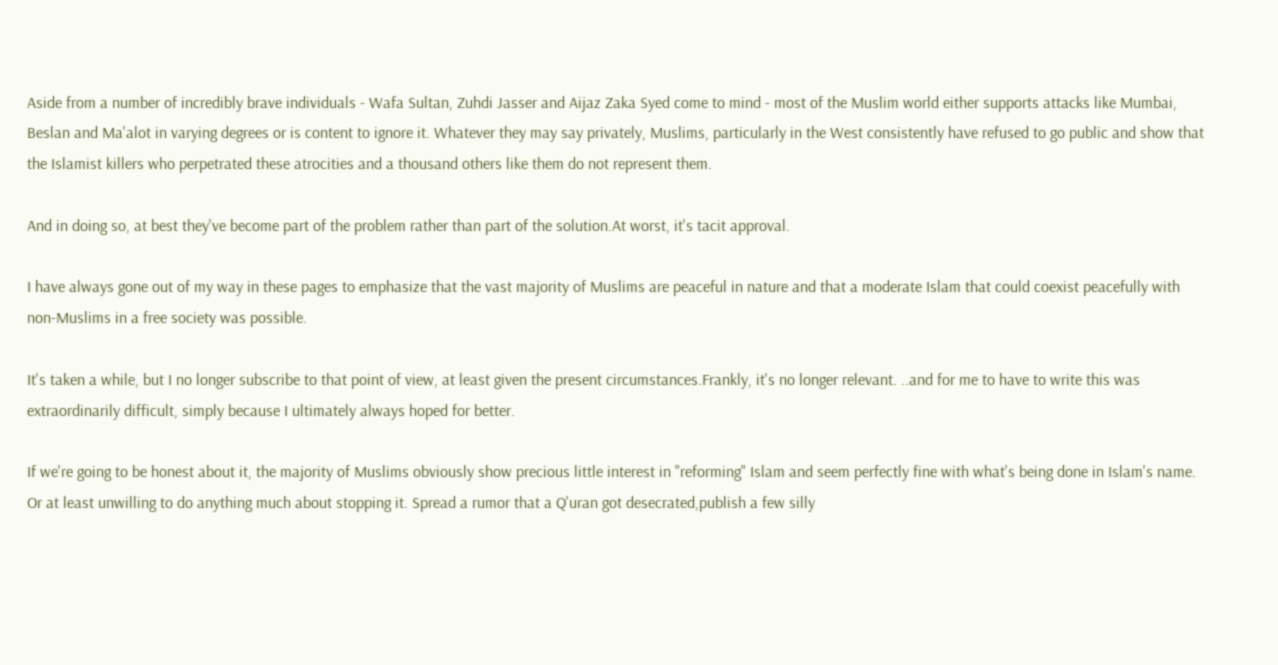Aside from a number of incredibly brave individuals - Wafa Sultan, Zuhdi Jasser and Aijaz Zaka Syed come to mind - most of the Muslim world either supports attacks like Mumbai, Beslan and Ma'alot in varying degrees or is content to ignore it. Whatever they may say privately, Muslims, particularly in the West consistently have refused to go public and show that the Islamist killers who perpetrated these atrocities and a thousand others like them do not represent them.

And in doing so, at best they've become part of the problem rather than part of the solution.At worst, it's tacit approval.

I have always gone out of my way in these pages to emphasize that the vast majority of Muslims are peaceful in nature and that a moderate Islam that could coexist peacefully with non-Muslims in a free society was possible.

It's taken a while, but I no longer subscribe to that point of view, at least given the present circumstances.Frankly, it's no longer relevant. ..and for me to have to write this was extraordinarily difficult, simply because I ultimately always hoped for better.

If we're going to be honest about it, the majority of Muslims obviously show precious little interest in "reforming" Islam and seem perfectly fine with what's being done in Islam's name. Or at least unwilling to do anything much about stopping it. Spread a rumor that a Q'uran got desecrated,publish a few silly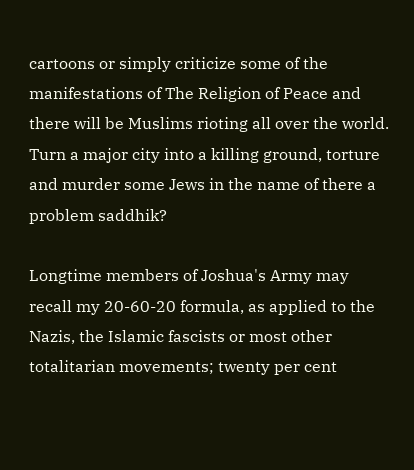cartoons or simply criticize some of the manifestations of The Religion of Peace and there will be Muslims rioting all over the world. Turn a major city into a killing ground, torture and murder some Jews in the name of there a problem saddhik?

Longtime members of Joshua's Army may recall my 20-60-20 formula, as applied to the Nazis, the Islamic fascists or most other totalitarian movements; twenty per cent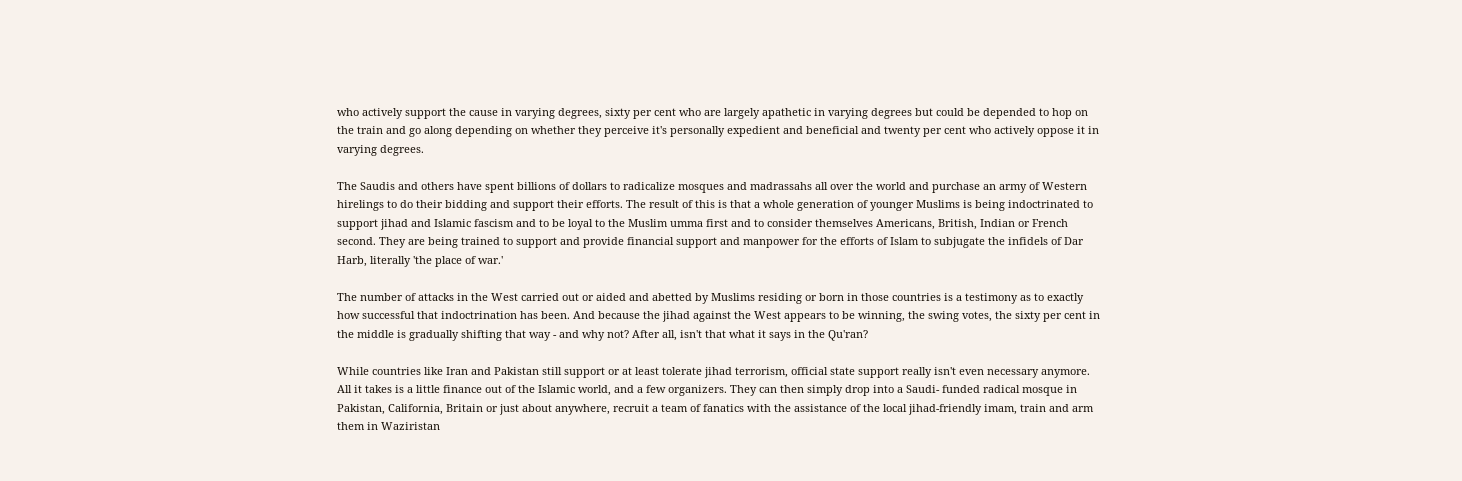who actively support the cause in varying degrees, sixty per cent who are largely apathetic in varying degrees but could be depended to hop on the train and go along depending on whether they perceive it's personally expedient and beneficial and twenty per cent who actively oppose it in varying degrees.

The Saudis and others have spent billions of dollars to radicalize mosques and madrassahs all over the world and purchase an army of Western hirelings to do their bidding and support their efforts. The result of this is that a whole generation of younger Muslims is being indoctrinated to support jihad and Islamic fascism and to be loyal to the Muslim umma first and to consider themselves Americans, British, Indian or French second. They are being trained to support and provide financial support and manpower for the efforts of Islam to subjugate the infidels of Dar Harb, literally 'the place of war.'

The number of attacks in the West carried out or aided and abetted by Muslims residing or born in those countries is a testimony as to exactly how successful that indoctrination has been. And because the jihad against the West appears to be winning, the swing votes, the sixty per cent in the middle is gradually shifting that way - and why not? After all, isn't that what it says in the Qu'ran?

While countries like Iran and Pakistan still support or at least tolerate jihad terrorism, official state support really isn't even necessary anymore. All it takes is a little finance out of the Islamic world, and a few organizers. They can then simply drop into a Saudi- funded radical mosque in Pakistan, California, Britain or just about anywhere, recruit a team of fanatics with the assistance of the local jihad-friendly imam, train and arm them in Waziristan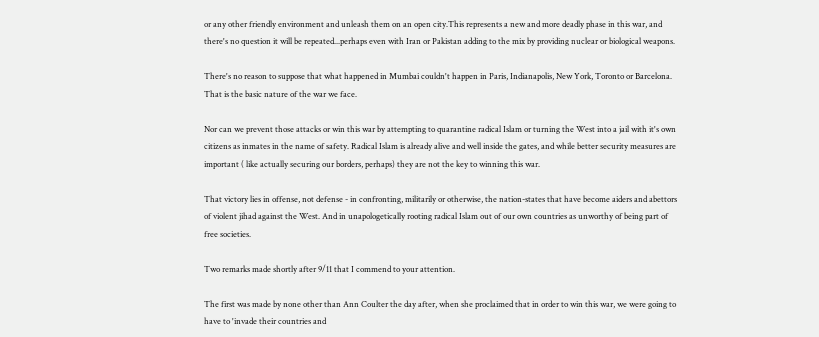or any other friendly environment and unleash them on an open city.This represents a new and more deadly phase in this war, and there's no question it will be repeated...perhaps even with Iran or Pakistan adding to the mix by providing nuclear or biological weapons.

There's no reason to suppose that what happened in Mumbai couldn't happen in Paris, Indianapolis, New York, Toronto or Barcelona. That is the basic nature of the war we face.

Nor can we prevent those attacks or win this war by attempting to quarantine radical Islam or turning the West into a jail with it's own citizens as inmates in the name of safety. Radical Islam is already alive and well inside the gates, and while better security measures are important ( like actually securing our borders, perhaps) they are not the key to winning this war.

That victory lies in offense, not defense - in confronting, militarily or otherwise, the nation-states that have become aiders and abettors of violent jihad against the West. And in unapologetically rooting radical Islam out of our own countries as unworthy of being part of free societies.

Two remarks made shortly after 9/11 that I commend to your attention.

The first was made by none other than Ann Coulter the day after, when she proclaimed that in order to win this war, we were going to have to 'invade their countries and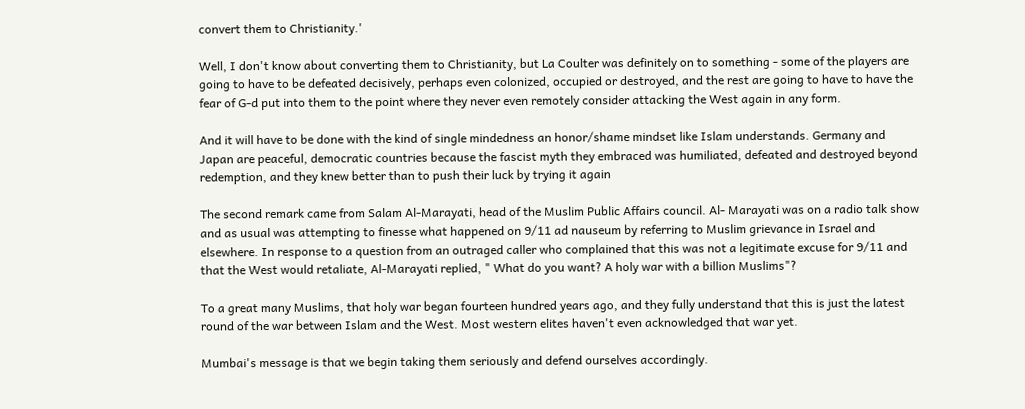convert them to Christianity.'

Well, I don't know about converting them to Christianity, but La Coulter was definitely on to something - some of the players are going to have to be defeated decisively, perhaps even colonized, occupied or destroyed, and the rest are going to have to have the fear of G-d put into them to the point where they never even remotely consider attacking the West again in any form.

And it will have to be done with the kind of single mindedness an honor/shame mindset like Islam understands. Germany and Japan are peaceful, democratic countries because the fascist myth they embraced was humiliated, defeated and destroyed beyond redemption, and they knew better than to push their luck by trying it again

The second remark came from Salam Al-Marayati, head of the Muslim Public Affairs council. Al- Marayati was on a radio talk show and as usual was attempting to finesse what happened on 9/11 ad nauseum by referring to Muslim grievance in Israel and elsewhere. In response to a question from an outraged caller who complained that this was not a legitimate excuse for 9/11 and that the West would retaliate, Al-Marayati replied, " What do you want? A holy war with a billion Muslims"?

To a great many Muslims, that holy war began fourteen hundred years ago, and they fully understand that this is just the latest round of the war between Islam and the West. Most western elites haven't even acknowledged that war yet.

Mumbai's message is that we begin taking them seriously and defend ourselves accordingly.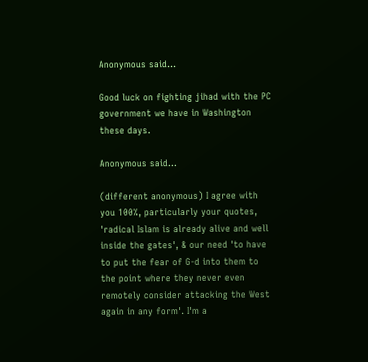Anonymous said...

Good luck on fighting jihad with the PC government we have in Washington these days.

Anonymous said...

(different anonymous) I agree with you 100%, particularly your quotes, 'radical Islam is already alive and well inside the gates', & our need 'to have to put the fear of G-d into them to the point where they never even remotely consider attacking the West again in any form'. I'm a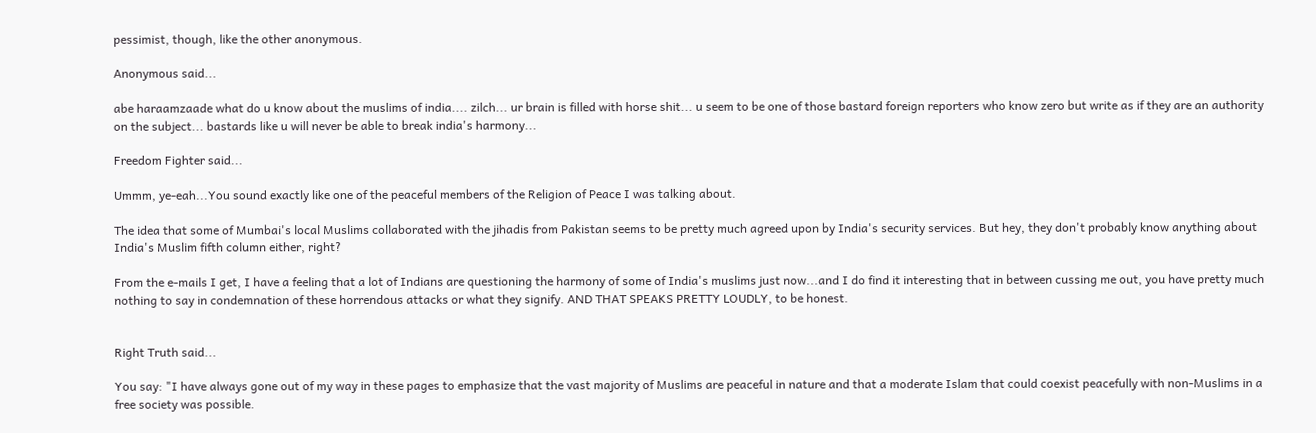pessimist, though, like the other anonymous.

Anonymous said...

abe haraamzaade what do u know about the muslims of india.... zilch... ur brain is filled with horse shit... u seem to be one of those bastard foreign reporters who know zero but write as if they are an authority on the subject... bastards like u will never be able to break india's harmony...

Freedom Fighter said...

Ummm, ye-eah...You sound exactly like one of the peaceful members of the Religion of Peace I was talking about.

The idea that some of Mumbai's local Muslims collaborated with the jihadis from Pakistan seems to be pretty much agreed upon by India's security services. But hey, they don't probably know anything about India's Muslim fifth column either, right?

From the e-mails I get, I have a feeling that a lot of Indians are questioning the harmony of some of India's muslims just now...and I do find it interesting that in between cussing me out, you have pretty much nothing to say in condemnation of these horrendous attacks or what they signify. AND THAT SPEAKS PRETTY LOUDLY, to be honest.


Right Truth said...

You say: "I have always gone out of my way in these pages to emphasize that the vast majority of Muslims are peaceful in nature and that a moderate Islam that could coexist peacefully with non-Muslims in a free society was possible.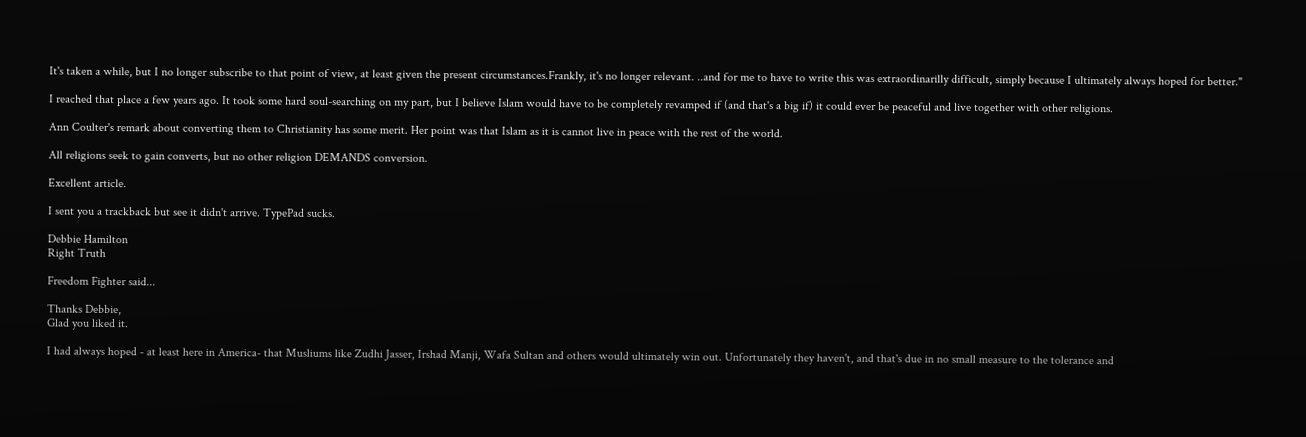It's taken a while, but I no longer subscribe to that point of view, at least given the present circumstances.Frankly, it's no longer relevant. ..and for me to have to write this was extraordinarilly difficult, simply because I ultimately always hoped for better."

I reached that place a few years ago. It took some hard soul-searching on my part, but I believe Islam would have to be completely revamped if (and that's a big if) it could ever be peaceful and live together with other religions.

Ann Coulter's remark about converting them to Christianity has some merit. Her point was that Islam as it is cannot live in peace with the rest of the world.

All religions seek to gain converts, but no other religion DEMANDS conversion.

Excellent article.

I sent you a trackback but see it didn't arrive. TypePad sucks.

Debbie Hamilton
Right Truth

Freedom Fighter said...

Thanks Debbie,
Glad you liked it.

I had always hoped - at least here in America- that Musliums like Zudhi Jasser, Irshad Manji, Wafa Sultan and others would ultimately win out. Unfortunately they haven't, and that's due in no small measure to the tolerance and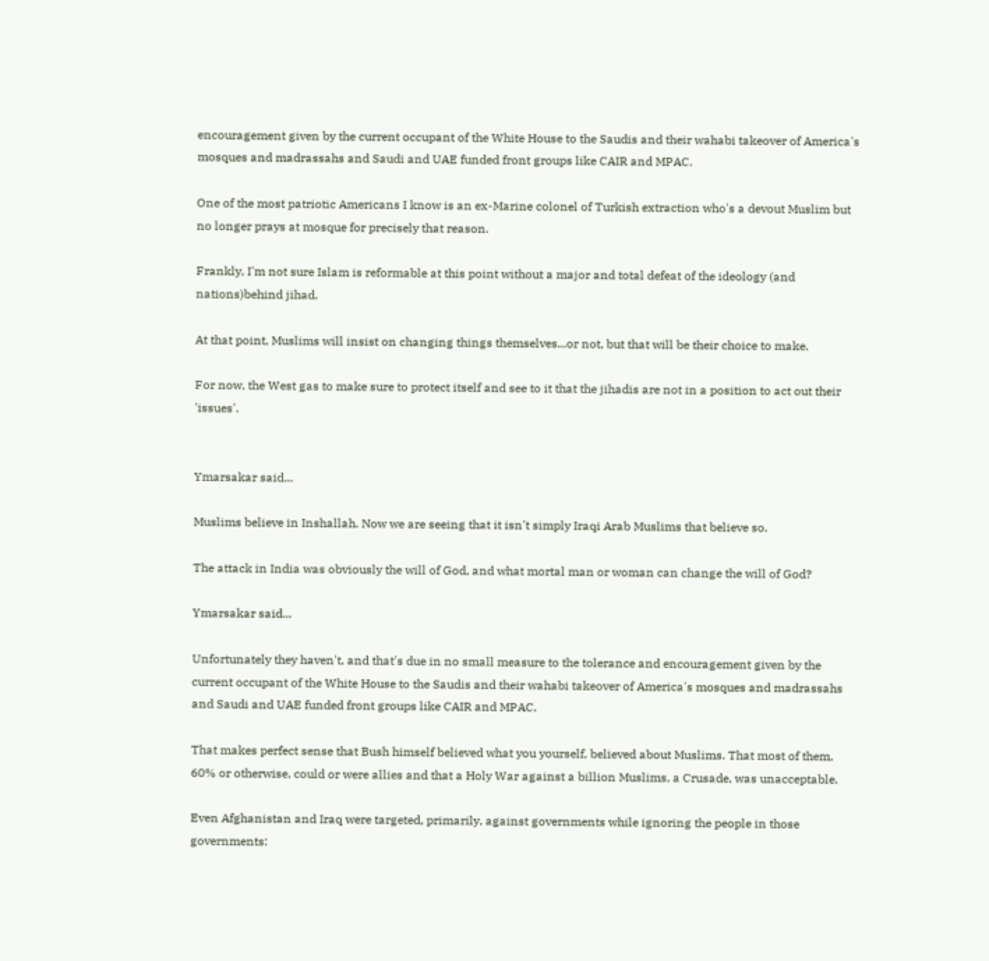encouragement given by the current occupant of the White House to the Saudis and their wahabi takeover of America's mosques and madrassahs and Saudi and UAE funded front groups like CAIR and MPAC.

One of the most patriotic Americans I know is an ex-Marine colonel of Turkish extraction who's a devout Muslim but no longer prays at mosque for precisely that reason.

Frankly, I'm not sure Islam is reformable at this point without a major and total defeat of the ideology (and nations)behind jihad.

At that point, Muslims will insist on changing things themselves...or not, but that will be their choice to make.

For now, the West gas to make sure to protect itself and see to it that the jihadis are not in a position to act out their 'issues'.


Ymarsakar said...

Muslims believe in Inshallah. Now we are seeing that it isn't simply Iraqi Arab Muslims that believe so.

The attack in India was obviously the will of God, and what mortal man or woman can change the will of God?

Ymarsakar said...

Unfortunately they haven't, and that's due in no small measure to the tolerance and encouragement given by the current occupant of the White House to the Saudis and their wahabi takeover of America's mosques and madrassahs and Saudi and UAE funded front groups like CAIR and MPAC.

That makes perfect sense that Bush himself believed what you yourself, believed about Muslims. That most of them, 60% or otherwise, could or were allies and that a Holy War against a billion Muslims, a Crusade, was unacceptable.

Even Afghanistan and Iraq were targeted, primarily, against governments while ignoring the people in those governments: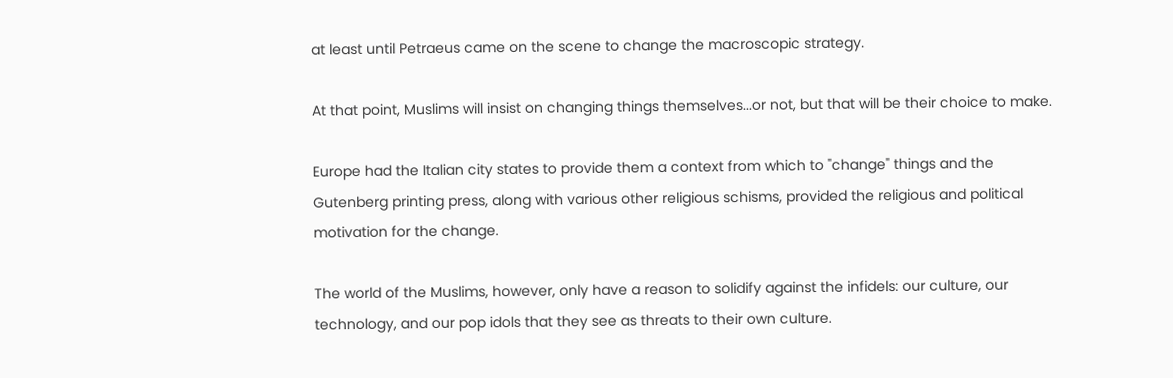at least until Petraeus came on the scene to change the macroscopic strategy.

At that point, Muslims will insist on changing things themselves...or not, but that will be their choice to make.

Europe had the Italian city states to provide them a context from which to "change" things and the Gutenberg printing press, along with various other religious schisms, provided the religious and political motivation for the change.

The world of the Muslims, however, only have a reason to solidify against the infidels: our culture, our technology, and our pop idols that they see as threats to their own culture.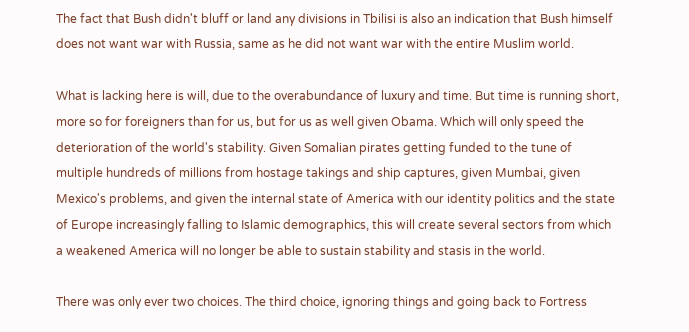The fact that Bush didn't bluff or land any divisions in Tbilisi is also an indication that Bush himself does not want war with Russia, same as he did not want war with the entire Muslim world.

What is lacking here is will, due to the overabundance of luxury and time. But time is running short, more so for foreigners than for us, but for us as well given Obama. Which will only speed the deterioration of the world's stability. Given Somalian pirates getting funded to the tune of multiple hundreds of millions from hostage takings and ship captures, given Mumbai, given Mexico's problems, and given the internal state of America with our identity politics and the state of Europe increasingly falling to Islamic demographics, this will create several sectors from which a weakened America will no longer be able to sustain stability and stasis in the world.

There was only ever two choices. The third choice, ignoring things and going back to Fortress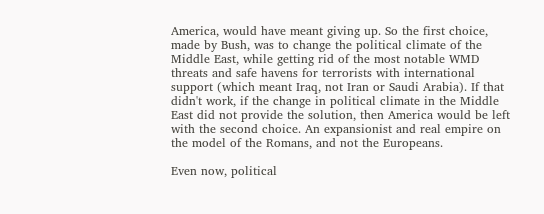America, would have meant giving up. So the first choice, made by Bush, was to change the political climate of the Middle East, while getting rid of the most notable WMD threats and safe havens for terrorists with international support (which meant Iraq, not Iran or Saudi Arabia). If that didn't work, if the change in political climate in the Middle East did not provide the solution, then America would be left with the second choice. An expansionist and real empire on the model of the Romans, and not the Europeans.

Even now, political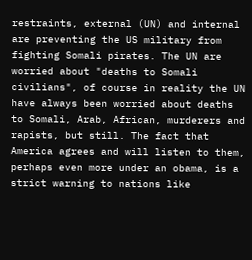restraints, external (UN) and internal are preventing the US military from fighting Somali pirates. The UN are worried about "deaths to Somali civilians", of course in reality the UN have always been worried about deaths to Somali, Arab, African, murderers and rapists, but still. The fact that America agrees and will listen to them, perhaps even more under an obama, is a strict warning to nations like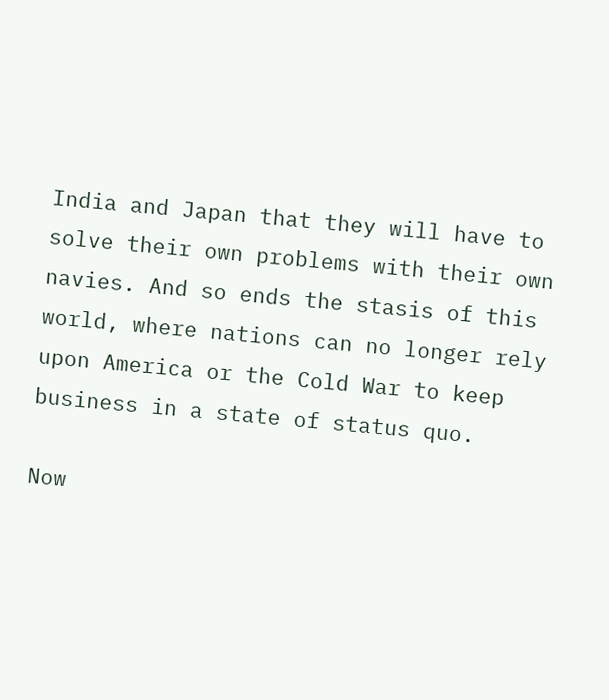India and Japan that they will have to solve their own problems with their own navies. And so ends the stasis of this world, where nations can no longer rely upon America or the Cold War to keep business in a state of status quo.

Now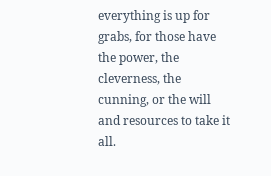everything is up for grabs, for those have the power, the cleverness, the cunning, or the will and resources to take it all.